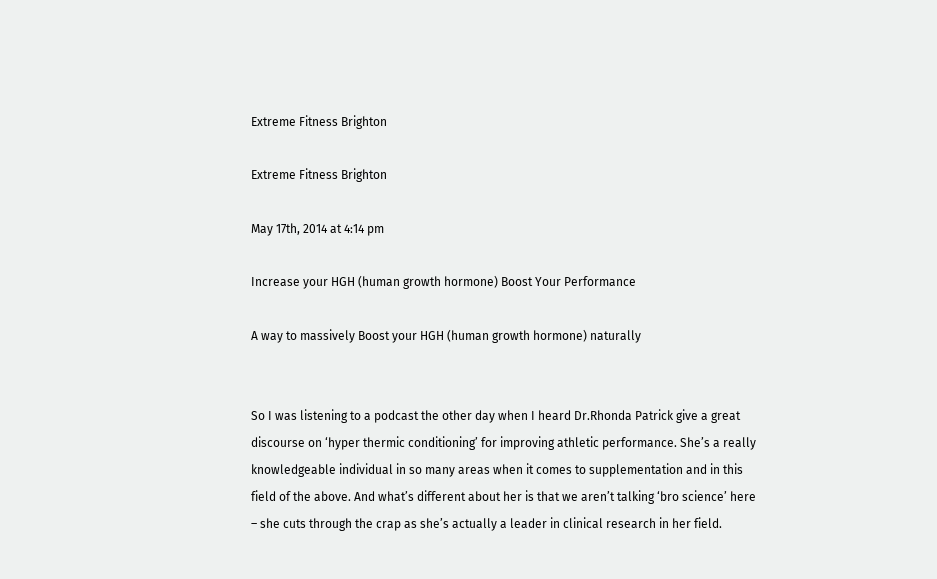Extreme Fitness Brighton

Extreme Fitness Brighton

May 17th, 2014 at 4:14 pm

Increase your HGH (human growth hormone) Boost Your Performance

A way to massively Boost your HGH (human growth hormone) naturally


So I was listening to a podcast the other day when I heard Dr.Rhonda Patrick give a great discourse on ‘hyper thermic conditioning’ for improving athletic performance. She’s a really knowledgeable individual in so many areas when it comes to supplementation and in this field of the above. And what’s different about her is that we aren’t talking ‘bro science’ here – she cuts through the crap as she’s actually a leader in clinical research in her field.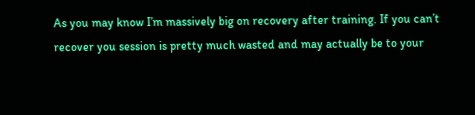As you may know I’m massively big on recovery after training. If you can’t recover you session is pretty much wasted and may actually be to your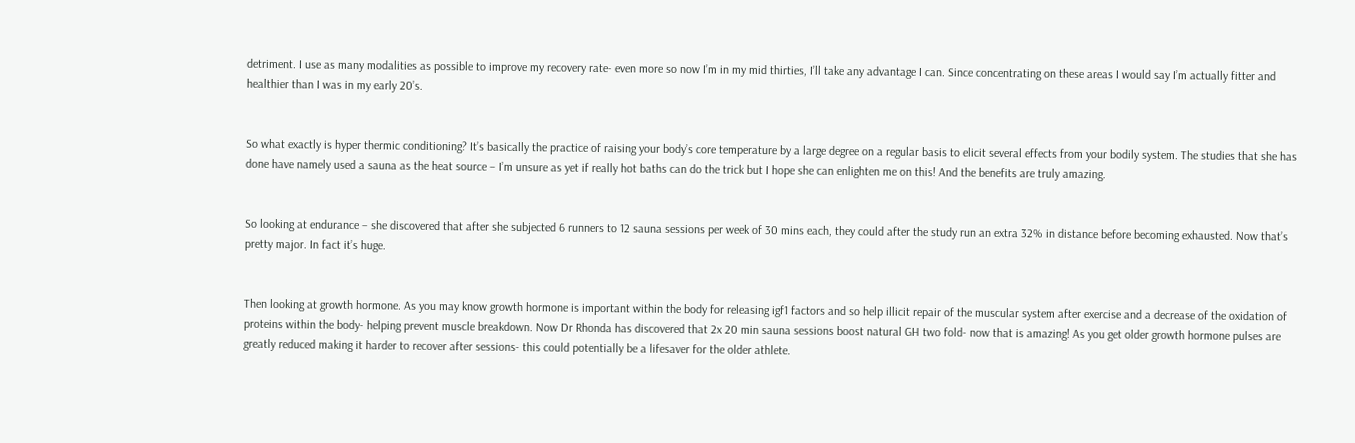detriment. I use as many modalities as possible to improve my recovery rate- even more so now I’m in my mid thirties, I’ll take any advantage I can. Since concentrating on these areas I would say I’m actually fitter and healthier than I was in my early 20’s.


So what exactly is hyper thermic conditioning? It’s basically the practice of raising your body’s core temperature by a large degree on a regular basis to elicit several effects from your bodily system. The studies that she has done have namely used a sauna as the heat source – I’m unsure as yet if really hot baths can do the trick but I hope she can enlighten me on this! And the benefits are truly amazing.


So looking at endurance – she discovered that after she subjected 6 runners to 12 sauna sessions per week of 30 mins each, they could after the study run an extra 32% in distance before becoming exhausted. Now that’s pretty major. In fact it’s huge.


Then looking at growth hormone. As you may know growth hormone is important within the body for releasing igf1 factors and so help illicit repair of the muscular system after exercise and a decrease of the oxidation of proteins within the body- helping prevent muscle breakdown. Now Dr Rhonda has discovered that 2x 20 min sauna sessions boost natural GH two fold- now that is amazing! As you get older growth hormone pulses are greatly reduced making it harder to recover after sessions- this could potentially be a lifesaver for the older athlete.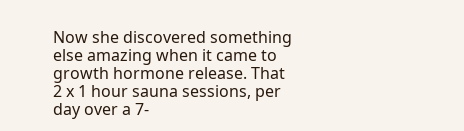Now she discovered something else amazing when it came to growth hormone release. That 2 x 1 hour sauna sessions, per day over a 7-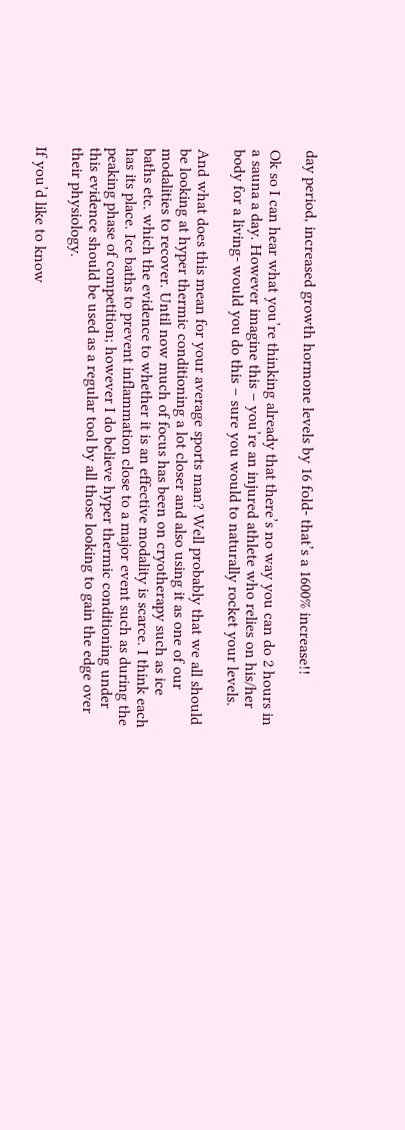day period, increased growth hormone levels by 16 fold- that’s a 1600% increase!!

Ok so I can hear what you’re thinking already that there’s no way you can do 2 hours in a sauna a day. However imagine this – you’re an injured athlete who relies on his/her body for a living- would you do this – sure you would to naturally rocket your levels.

And what does this mean for your average sports man? Well probably that we all should be looking at hyper thermic conditioning a lot closer and also using it as one of our modalities to recover. Until now much of focus has been on cryotherapy such as ice baths etc. which the evidence to whether it is an effective modality is scarce. I think each has its place. Ice baths to prevent inflammation close to a major event such as during the peaking phase of competition; however I do believe hyper thermic conditioning under this evidence should be used as a regular tool by all those looking to gain the edge over their physiology.

If you’d like to know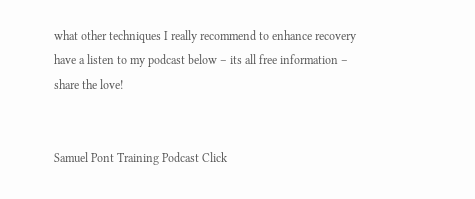what other techniques I really recommend to enhance recovery have a listen to my podcast below – its all free information – share the love!


Samuel Pont Training Podcast Click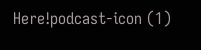Here!podcast-icon (1)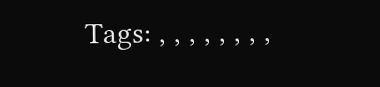Tags: , , , , , , , ,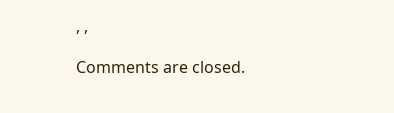, ,

Comments are closed.